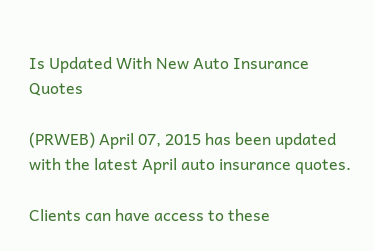Is Updated With New Auto Insurance Quotes

(PRWEB) April 07, 2015 has been updated with the latest April auto insurance quotes.

Clients can have access to these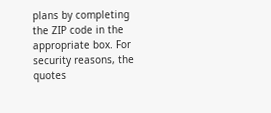plans by completing the ZIP code in the appropriate box. For security reasons, the quotes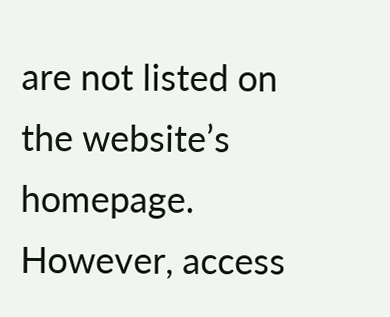are not listed on the website’s homepage. However, access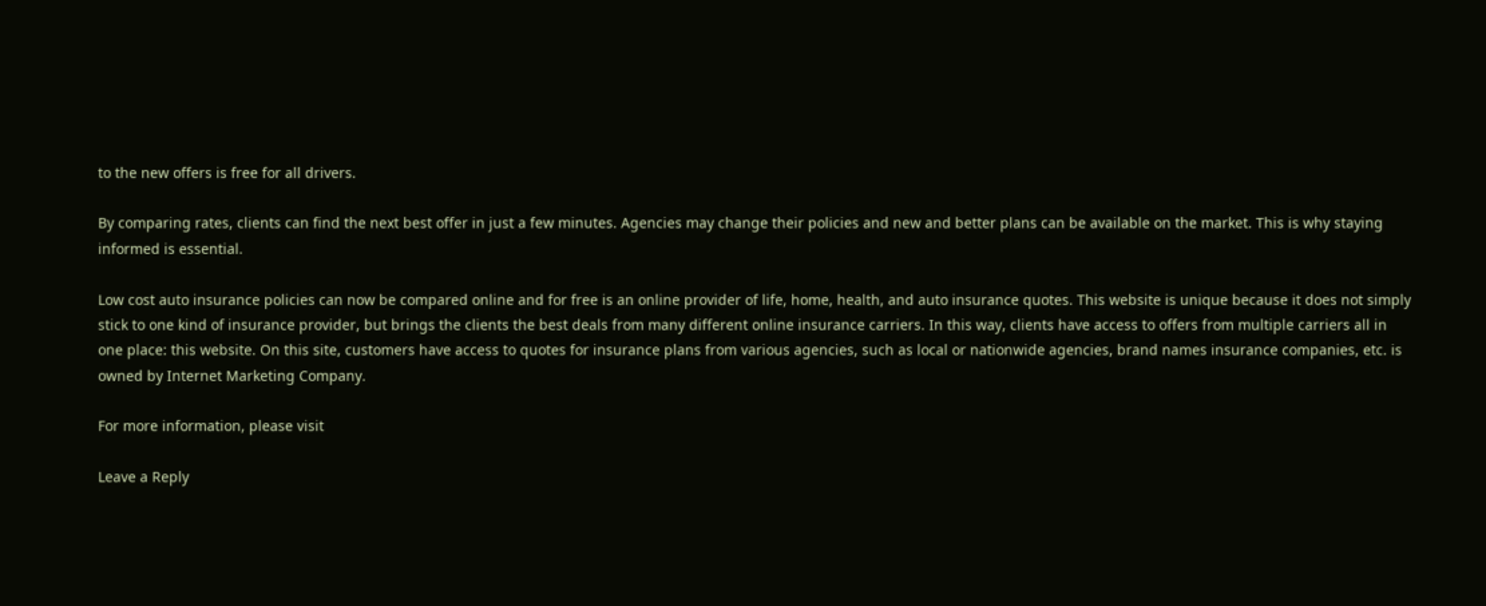to the new offers is free for all drivers.

By comparing rates, clients can find the next best offer in just a few minutes. Agencies may change their policies and new and better plans can be available on the market. This is why staying informed is essential.

Low cost auto insurance policies can now be compared online and for free is an online provider of life, home, health, and auto insurance quotes. This website is unique because it does not simply stick to one kind of insurance provider, but brings the clients the best deals from many different online insurance carriers. In this way, clients have access to offers from multiple carriers all in one place: this website. On this site, customers have access to quotes for insurance plans from various agencies, such as local or nationwide agencies, brand names insurance companies, etc. is owned by Internet Marketing Company.

For more information, please visit

Leave a Reply